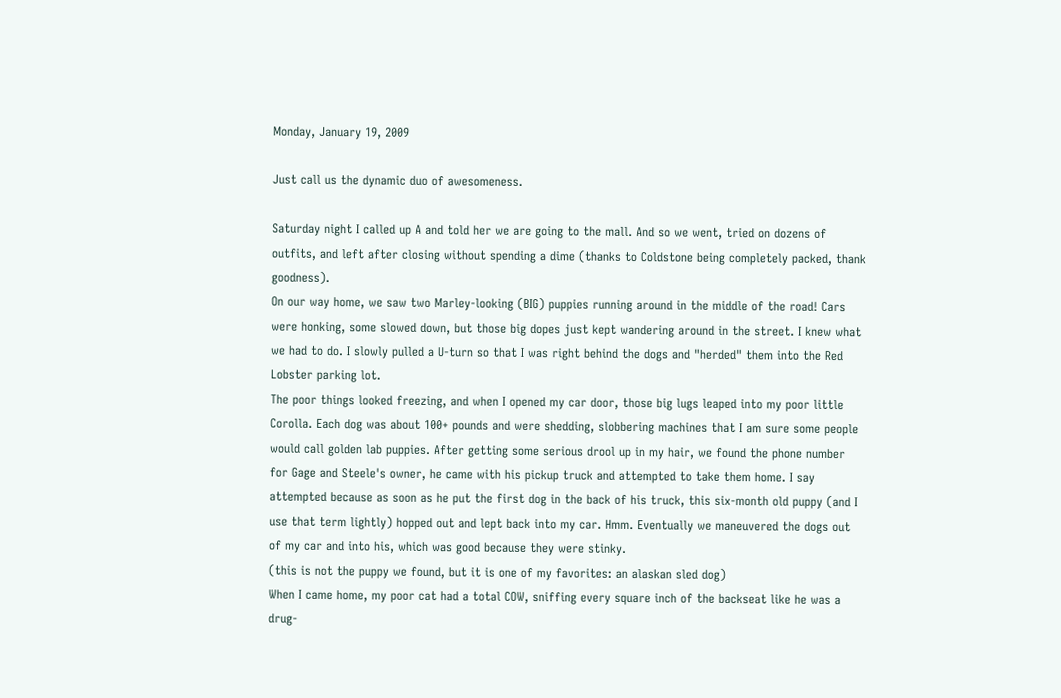Monday, January 19, 2009

Just call us the dynamic duo of awesomeness.

Saturday night I called up A and told her we are going to the mall. And so we went, tried on dozens of outfits, and left after closing without spending a dime (thanks to Coldstone being completely packed, thank goodness).
On our way home, we saw two Marley-looking (BIG) puppies running around in the middle of the road! Cars were honking, some slowed down, but those big dopes just kept wandering around in the street. I knew what we had to do. I slowly pulled a U-turn so that I was right behind the dogs and "herded" them into the Red Lobster parking lot.
The poor things looked freezing, and when I opened my car door, those big lugs leaped into my poor little Corolla. Each dog was about 100+ pounds and were shedding, slobbering machines that I am sure some people would call golden lab puppies. After getting some serious drool up in my hair, we found the phone number for Gage and Steele's owner, he came with his pickup truck and attempted to take them home. I say attempted because as soon as he put the first dog in the back of his truck, this six-month old puppy (and I use that term lightly) hopped out and lept back into my car. Hmm. Eventually we maneuvered the dogs out of my car and into his, which was good because they were stinky.
(this is not the puppy we found, but it is one of my favorites: an alaskan sled dog)
When I came home, my poor cat had a total COW, sniffing every square inch of the backseat like he was a drug-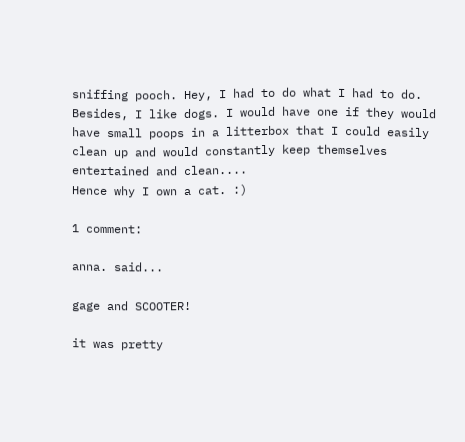sniffing pooch. Hey, I had to do what I had to do. Besides, I like dogs. I would have one if they would have small poops in a litterbox that I could easily clean up and would constantly keep themselves entertained and clean....
Hence why I own a cat. :)

1 comment:

anna. said...

gage and SCOOTER!

it was pretty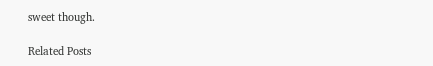sweet though.

Related Posts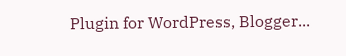Plugin for WordPress, Blogger...